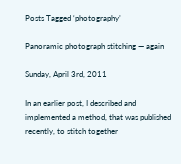Posts Tagged ‘photography’

Panoramic photograph stitching — again

Sunday, April 3rd, 2011

In an earlier post, I described and implemented a method, that was published recently, to stitch together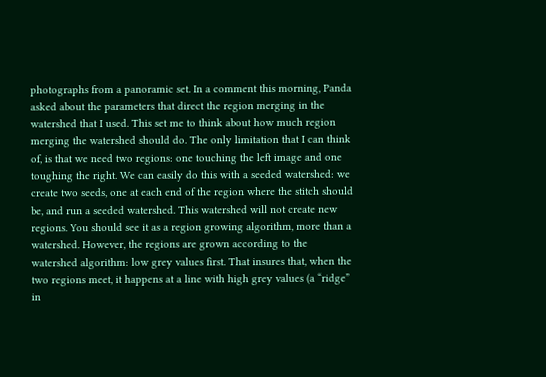photographs from a panoramic set. In a comment this morning, Panda asked about the parameters that direct the region merging in the watershed that I used. This set me to think about how much region merging the watershed should do. The only limitation that I can think of, is that we need two regions: one touching the left image and one toughing the right. We can easily do this with a seeded watershed: we create two seeds, one at each end of the region where the stitch should be, and run a seeded watershed. This watershed will not create new regions. You should see it as a region growing algorithm, more than a watershed. However, the regions are grown according to the watershed algorithm: low grey values first. That insures that, when the two regions meet, it happens at a line with high grey values (a “ridge” in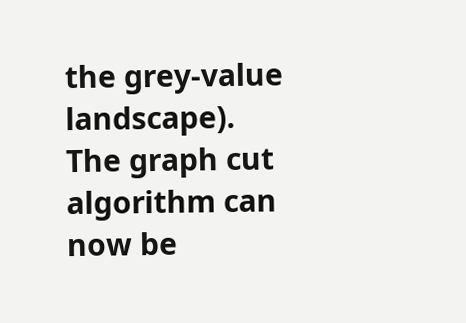the grey-value landscape). The graph cut algorithm can now be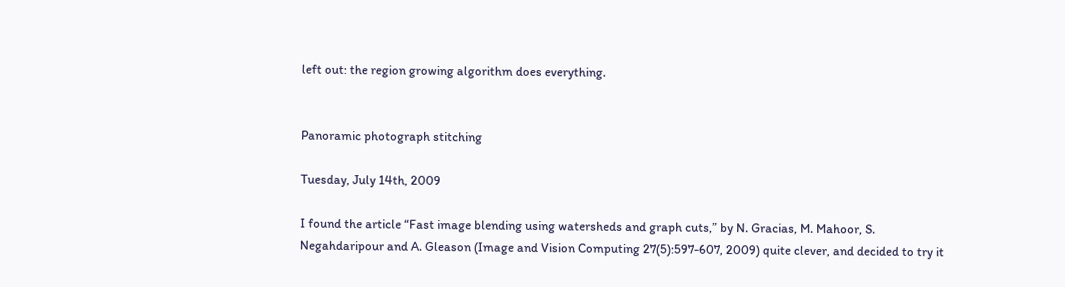left out: the region growing algorithm does everything.


Panoramic photograph stitching

Tuesday, July 14th, 2009

I found the article “Fast image blending using watersheds and graph cuts,” by N. Gracias, M. Mahoor, S. Negahdaripour and A. Gleason (Image and Vision Computing 27(5):597-607, 2009) quite clever, and decided to try it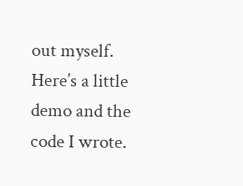out myself. Here’s a little demo and the code I wrote.